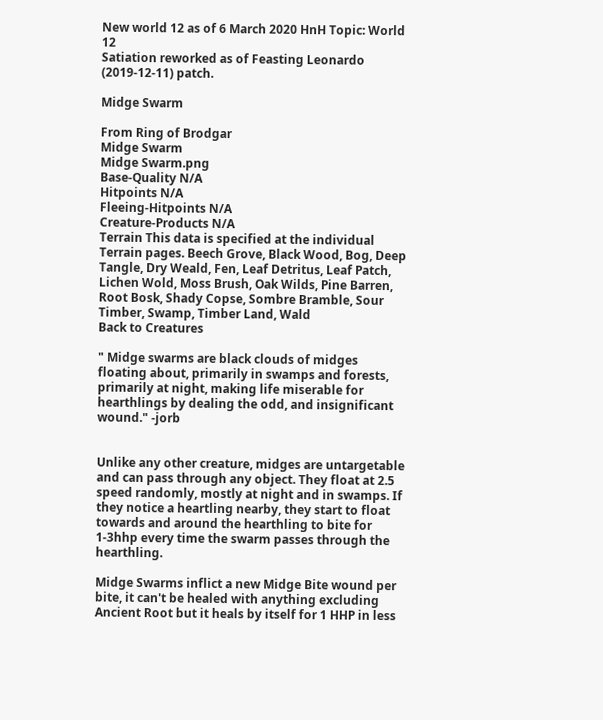New world 12 as of 6 March 2020 HnH Topic: World 12
Satiation reworked as of Feasting Leonardo (2019-12-11) patch.

Midge Swarm

From Ring of Brodgar
Midge Swarm
Midge Swarm.png
Base-Quality N/A
Hitpoints N/A
Fleeing-Hitpoints N/A
Creature-Products N/A
Terrain This data is specified at the individual Terrain pages. Beech Grove, Black Wood, Bog, Deep Tangle, Dry Weald, Fen, Leaf Detritus, Leaf Patch, Lichen Wold, Moss Brush, Oak Wilds, Pine Barren, Root Bosk, Shady Copse, Sombre Bramble, Sour Timber, Swamp, Timber Land, Wald
Back to Creatures

" Midge swarms are black clouds of midges floating about, primarily in swamps and forests, primarily at night, making life miserable for hearthlings by dealing the odd, and insignificant wound." -jorb


Unlike any other creature, midges are untargetable and can pass through any object. They float at 2.5 speed randomly, mostly at night and in swamps. If they notice a heartling nearby, they start to float towards and around the hearthling to bite for 1-3hhp every time the swarm passes through the hearthling.

Midge Swarms inflict a new Midge Bite wound per bite, it can't be healed with anything excluding Ancient Root but it heals by itself for 1 HHP in less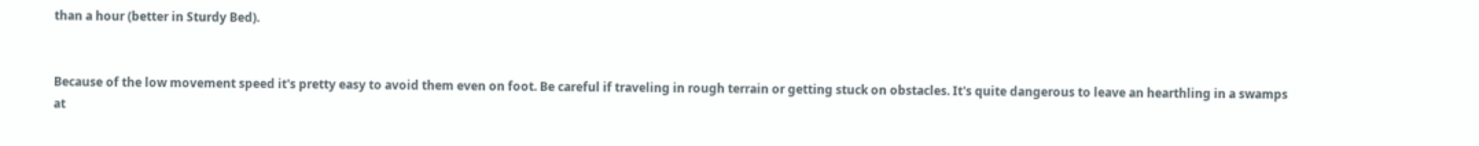than a hour (better in Sturdy Bed).


Because of the low movement speed it's pretty easy to avoid them even on foot. Be careful if traveling in rough terrain or getting stuck on obstacles. It's quite dangerous to leave an hearthling in a swamps at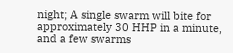night; A single swarm will bite for approximately 30 HHP in a minute, and a few swarms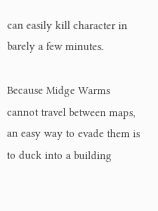can easily kill character in barely a few minutes.

Because Midge Warms cannot travel between maps, an easy way to evade them is to duck into a building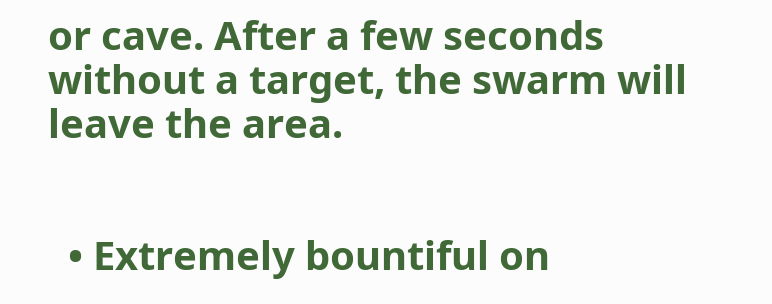or cave. After a few seconds without a target, the swarm will leave the area.


  • Extremely bountiful on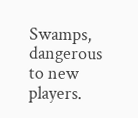Swamps, dangerous to new players.